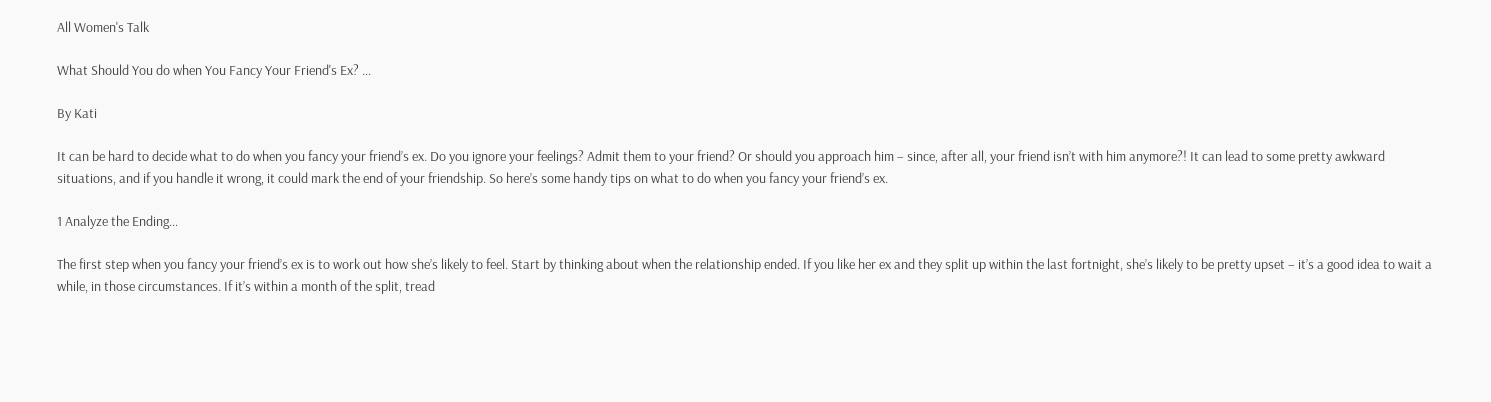All Women's Talk

What Should You do when You Fancy Your Friend's Ex? ...

By Kati

It can be hard to decide what to do when you fancy your friend’s ex. Do you ignore your feelings? Admit them to your friend? Or should you approach him – since, after all, your friend isn’t with him anymore?! It can lead to some pretty awkward situations, and if you handle it wrong, it could mark the end of your friendship. So here’s some handy tips on what to do when you fancy your friend’s ex.

1 Analyze the Ending…

The first step when you fancy your friend’s ex is to work out how she’s likely to feel. Start by thinking about when the relationship ended. If you like her ex and they split up within the last fortnight, she’s likely to be pretty upset – it’s a good idea to wait a while, in those circumstances. If it’s within a month of the split, tread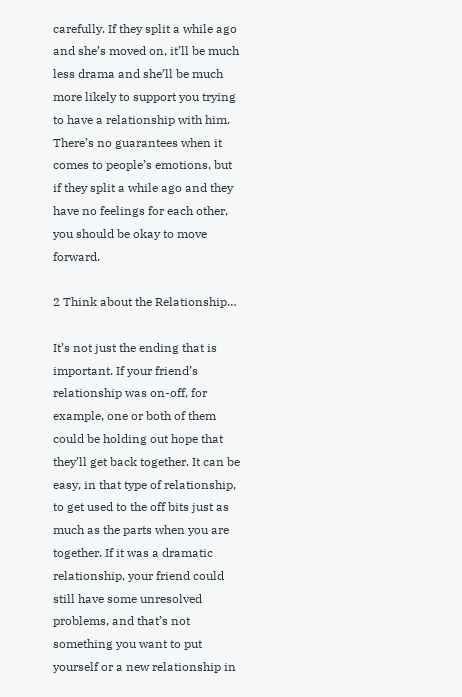carefully. If they split a while ago and she’s moved on, it’ll be much less drama and she’ll be much more likely to support you trying to have a relationship with him. There’s no guarantees when it comes to people’s emotions, but if they split a while ago and they have no feelings for each other, you should be okay to move forward.

2 Think about the Relationship…

It’s not just the ending that is important. If your friend’s relationship was on-off, for example, one or both of them could be holding out hope that they’ll get back together. It can be easy, in that type of relationship, to get used to the off bits just as much as the parts when you are together. If it was a dramatic relationship, your friend could still have some unresolved problems, and that’s not something you want to put yourself or a new relationship in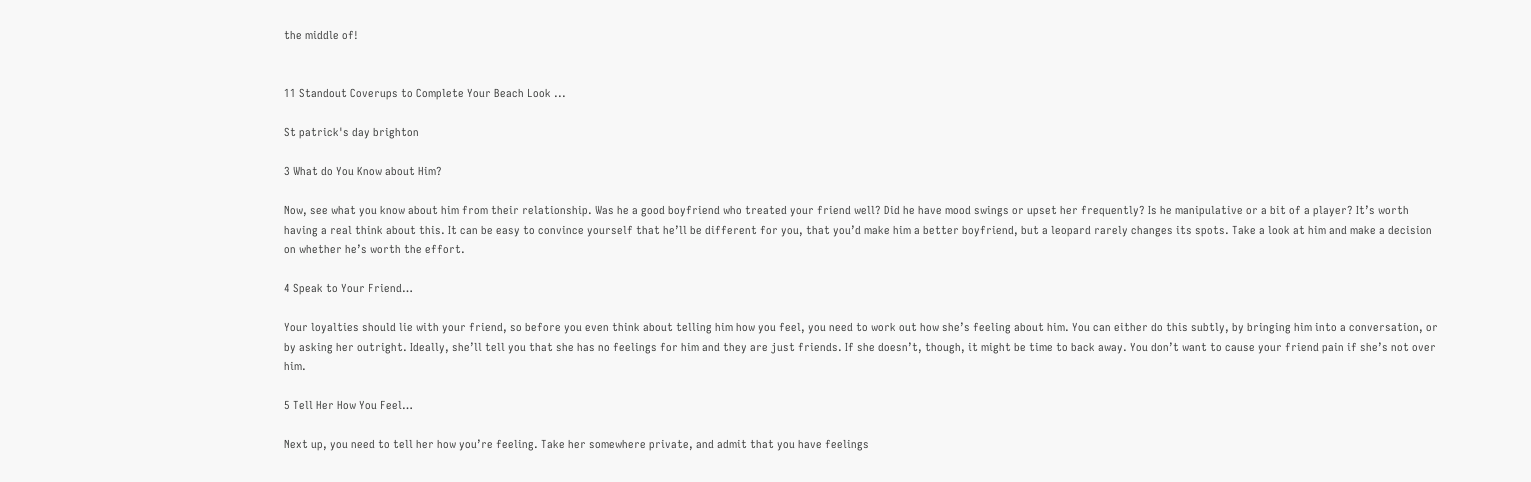the middle of!


11 Standout Coverups to Complete Your Beach Look ...

St patrick's day brighton

3 What do You Know about Him?

Now, see what you know about him from their relationship. Was he a good boyfriend who treated your friend well? Did he have mood swings or upset her frequently? Is he manipulative or a bit of a player? It’s worth having a real think about this. It can be easy to convince yourself that he’ll be different for you, that you’d make him a better boyfriend, but a leopard rarely changes its spots. Take a look at him and make a decision on whether he’s worth the effort.

4 Speak to Your Friend…

Your loyalties should lie with your friend, so before you even think about telling him how you feel, you need to work out how she’s feeling about him. You can either do this subtly, by bringing him into a conversation, or by asking her outright. Ideally, she’ll tell you that she has no feelings for him and they are just friends. If she doesn’t, though, it might be time to back away. You don’t want to cause your friend pain if she’s not over him.

5 Tell Her How You Feel…

Next up, you need to tell her how you’re feeling. Take her somewhere private, and admit that you have feelings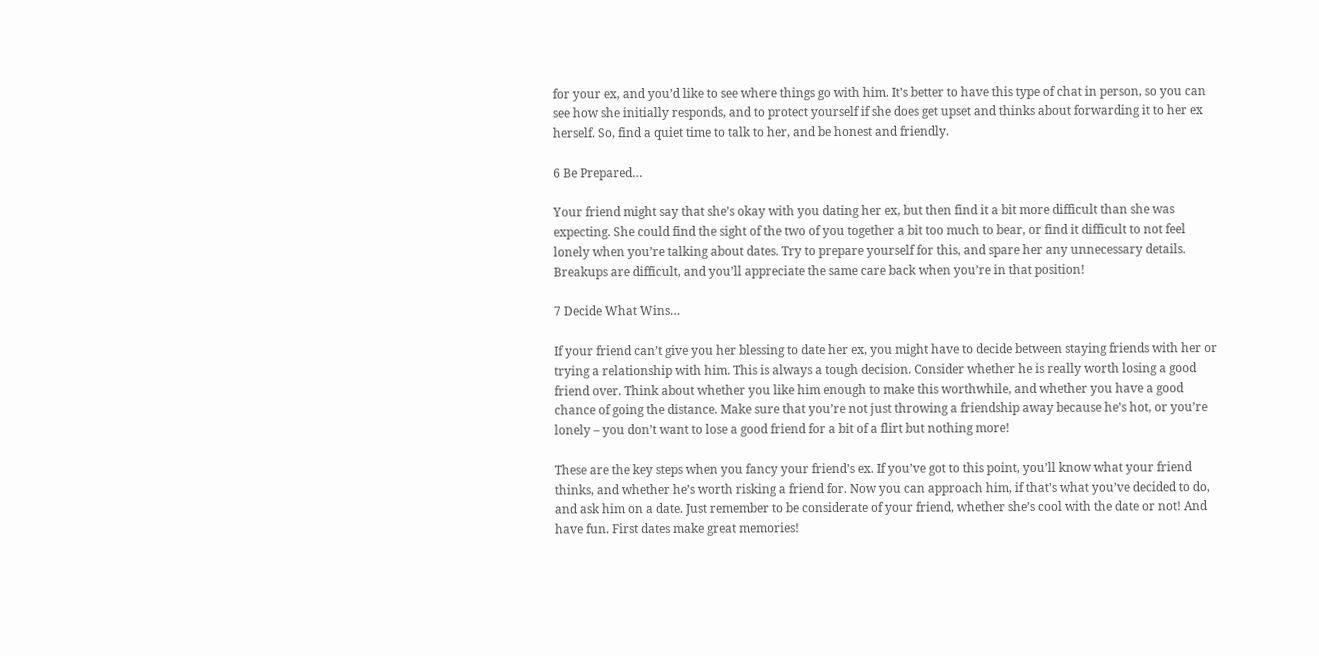for your ex, and you’d like to see where things go with him. It’s better to have this type of chat in person, so you can see how she initially responds, and to protect yourself if she does get upset and thinks about forwarding it to her ex herself. So, find a quiet time to talk to her, and be honest and friendly.

6 Be Prepared…

Your friend might say that she’s okay with you dating her ex, but then find it a bit more difficult than she was expecting. She could find the sight of the two of you together a bit too much to bear, or find it difficult to not feel lonely when you’re talking about dates. Try to prepare yourself for this, and spare her any unnecessary details. Breakups are difficult, and you’ll appreciate the same care back when you’re in that position!

7 Decide What Wins…

If your friend can’t give you her blessing to date her ex, you might have to decide between staying friends with her or trying a relationship with him. This is always a tough decision. Consider whether he is really worth losing a good friend over. Think about whether you like him enough to make this worthwhile, and whether you have a good chance of going the distance. Make sure that you’re not just throwing a friendship away because he’s hot, or you’re lonely – you don’t want to lose a good friend for a bit of a flirt but nothing more!

These are the key steps when you fancy your friend’s ex. If you’ve got to this point, you’ll know what your friend thinks, and whether he’s worth risking a friend for. Now you can approach him, if that’s what you’ve decided to do, and ask him on a date. Just remember to be considerate of your friend, whether she’s cool with the date or not! And have fun. First dates make great memories!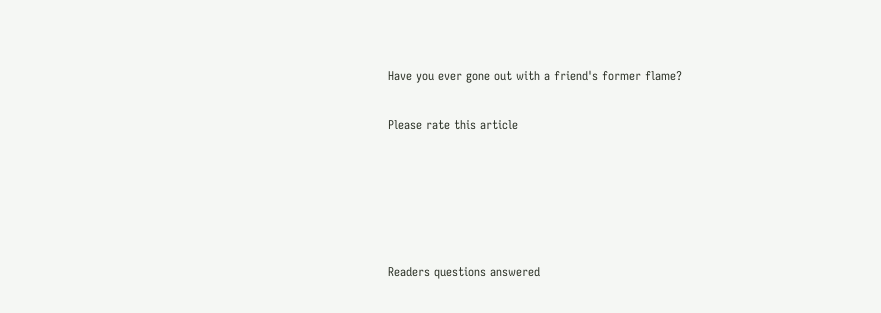Have you ever gone out with a friend's former flame?

Please rate this article





Readers questions answered